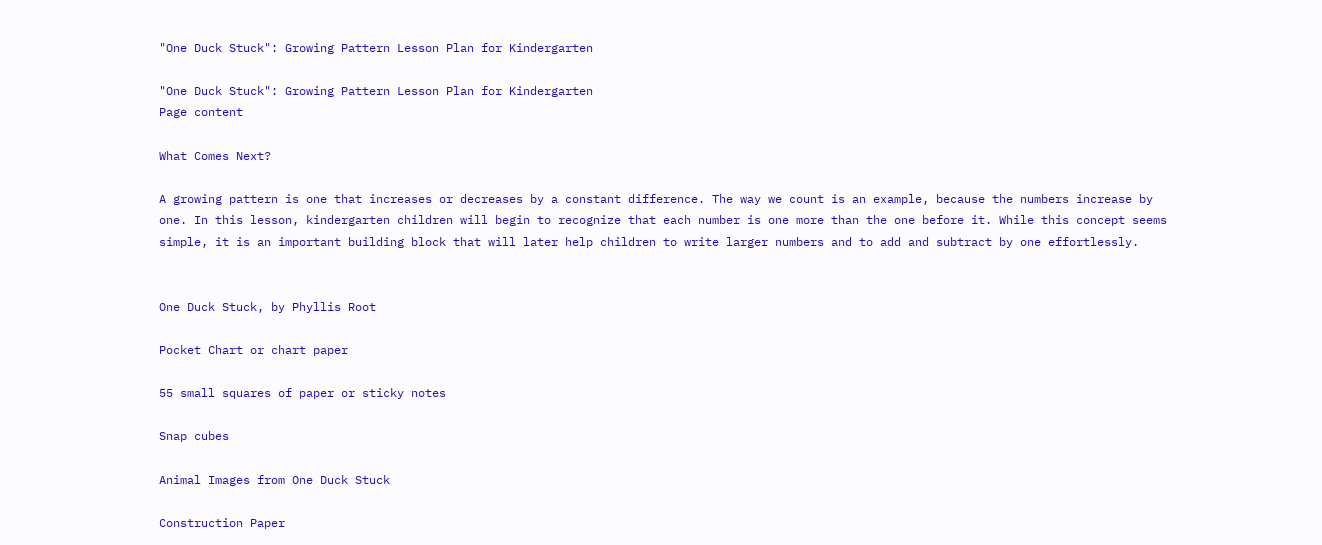"One Duck Stuck": Growing Pattern Lesson Plan for Kindergarten

"One Duck Stuck": Growing Pattern Lesson Plan for Kindergarten
Page content

What Comes Next?

A growing pattern is one that increases or decreases by a constant difference. The way we count is an example, because the numbers increase by one. In this lesson, kindergarten children will begin to recognize that each number is one more than the one before it. While this concept seems simple, it is an important building block that will later help children to write larger numbers and to add and subtract by one effortlessly.


One Duck Stuck, by Phyllis Root

Pocket Chart or chart paper

55 small squares of paper or sticky notes

Snap cubes

Animal Images from One Duck Stuck

Construction Paper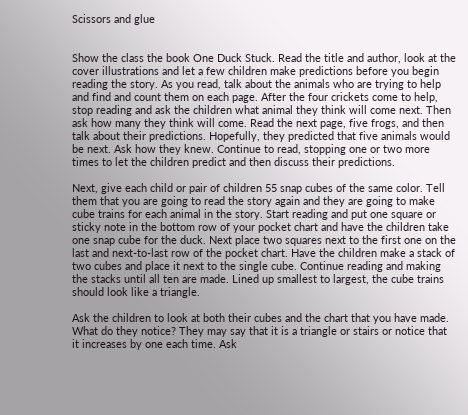Scissors and glue


Show the class the book One Duck Stuck. Read the title and author, look at the cover illustrations and let a few children make predictions before you begin reading the story. As you read, talk about the animals who are trying to help and find and count them on each page. After the four crickets come to help, stop reading and ask the children what animal they think will come next. Then ask how many they think will come. Read the next page, five frogs, and then talk about their predictions. Hopefully, they predicted that five animals would be next. Ask how they knew. Continue to read, stopping one or two more times to let the children predict and then discuss their predictions.

Next, give each child or pair of children 55 snap cubes of the same color. Tell them that you are going to read the story again and they are going to make cube trains for each animal in the story. Start reading and put one square or sticky note in the bottom row of your pocket chart and have the children take one snap cube for the duck. Next place two squares next to the first one on the last and next-to-last row of the pocket chart. Have the children make a stack of two cubes and place it next to the single cube. Continue reading and making the stacks until all ten are made. Lined up smallest to largest, the cube trains should look like a triangle.

Ask the children to look at both their cubes and the chart that you have made. What do they notice? They may say that it is a triangle or stairs or notice that it increases by one each time. Ask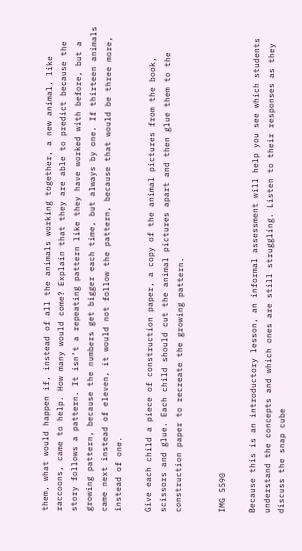them, what would happen if, instead of all the animals working together, a new animal, like raccoons, came to help. How many would come? Explain that they are able to predict because the story follows a pattern. It isn’t a repeating pattern like they have worked with before, but a growing pattern, because the numbers get bigger each time, but always by one. If thirteen animals came next instead of eleven, it would not follow the pattern, because that would be three more, instead of one.

Give each child a piece of construction paper, a copy of the animal pictures from the book, scissors and glue. Each child should cut the animal pictures apart and then glue them to the construction paper to recreate the growing pattern.


IMG 5590

Because this is an introductory lesson, an informal assessment will help you see which students understand the concepts and which ones are still struggling. Listen to their responses as they discuss the snap cube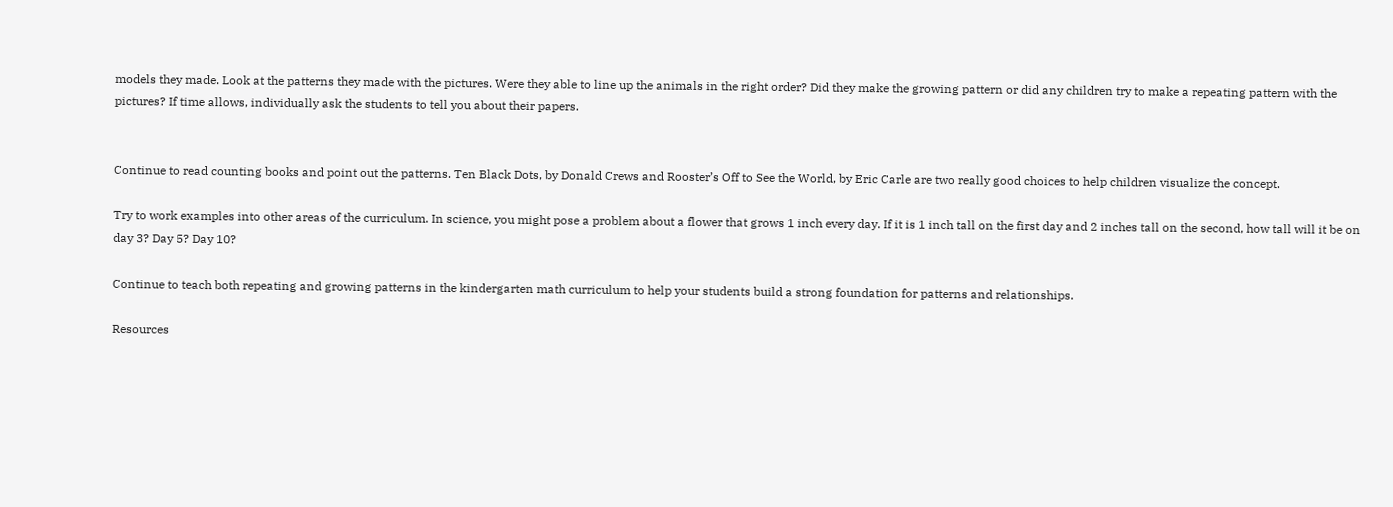models they made. Look at the patterns they made with the pictures. Were they able to line up the animals in the right order? Did they make the growing pattern or did any children try to make a repeating pattern with the pictures? If time allows, individually ask the students to tell you about their papers.


Continue to read counting books and point out the patterns. Ten Black Dots, by Donald Crews and Rooster’s Off to See the World, by Eric Carle are two really good choices to help children visualize the concept.

Try to work examples into other areas of the curriculum. In science, you might pose a problem about a flower that grows 1 inch every day. If it is 1 inch tall on the first day and 2 inches tall on the second, how tall will it be on day 3? Day 5? Day 10?

Continue to teach both repeating and growing patterns in the kindergarten math curriculum to help your students build a strong foundation for patterns and relationships.

Resources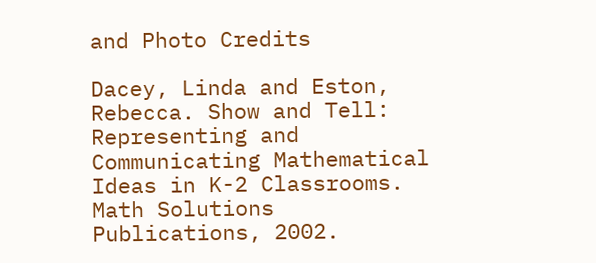and Photo Credits

Dacey, Linda and Eston, Rebecca. Show and Tell: Representing and Communicating Mathematical Ideas in K-2 Classrooms. Math Solutions Publications, 2002.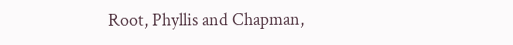Root, Phyllis and Chapman,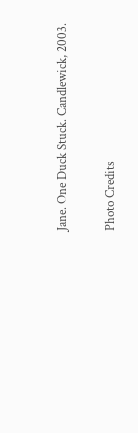Jane. One Duck Stuck. Candlewick, 2003.

Photo Credits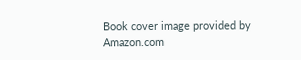Book cover image provided by Amazon.com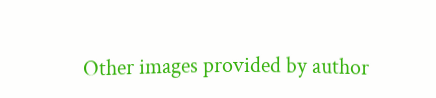Other images provided by author